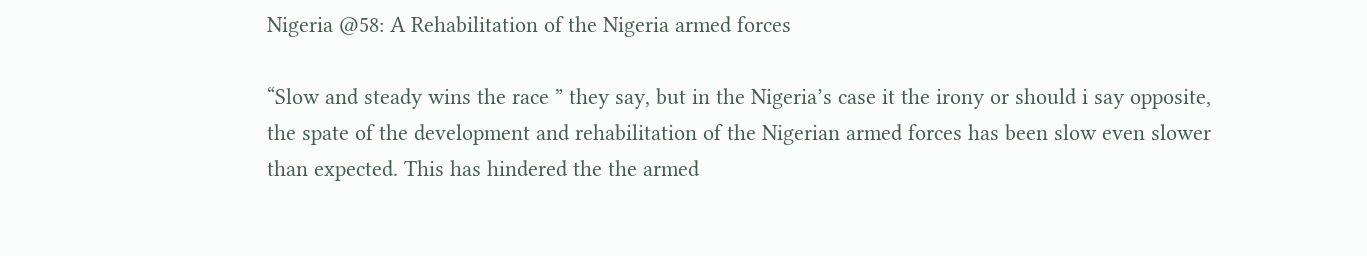Nigeria @58: A Rehabilitation of the Nigeria armed forces

“Slow and steady wins the race ” they say, but in the Nigeria’s case it the irony or should i say opposite, the spate of the development and rehabilitation of the Nigerian armed forces has been slow even slower than expected. This has hindered the the armed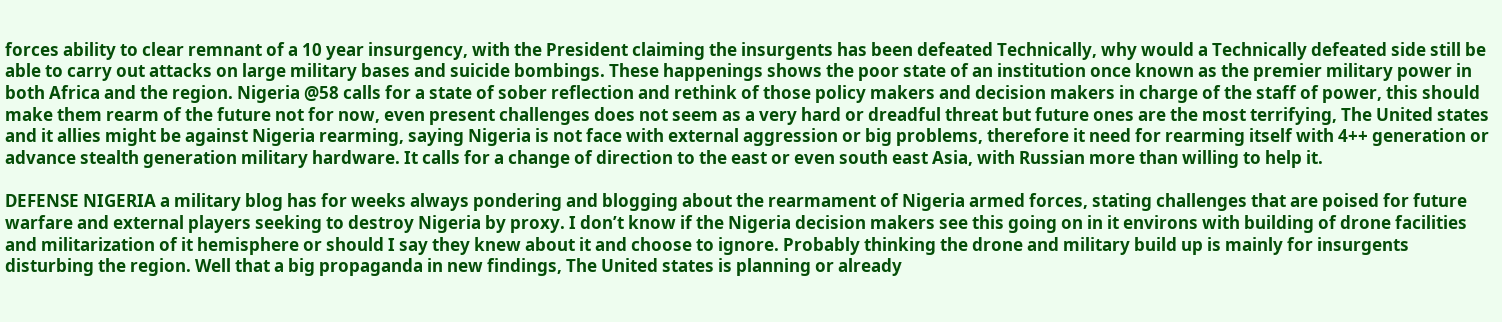forces ability to clear remnant of a 10 year insurgency, with the President claiming the insurgents has been defeated Technically, why would a Technically defeated side still be able to carry out attacks on large military bases and suicide bombings. These happenings shows the poor state of an institution once known as the premier military power in both Africa and the region. Nigeria @58 calls for a state of sober reflection and rethink of those policy makers and decision makers in charge of the staff of power, this should make them rearm of the future not for now, even present challenges does not seem as a very hard or dreadful threat but future ones are the most terrifying, The United states and it allies might be against Nigeria rearming, saying Nigeria is not face with external aggression or big problems, therefore it need for rearming itself with 4++ generation or advance stealth generation military hardware. It calls for a change of direction to the east or even south east Asia, with Russian more than willing to help it.

DEFENSE NIGERIA a military blog has for weeks always pondering and blogging about the rearmament of Nigeria armed forces, stating challenges that are poised for future warfare and external players seeking to destroy Nigeria by proxy. I don’t know if the Nigeria decision makers see this going on in it environs with building of drone facilities and militarization of it hemisphere or should I say they knew about it and choose to ignore. Probably thinking the drone and military build up is mainly for insurgents disturbing the region. Well that a big propaganda in new findings, The United states is planning or already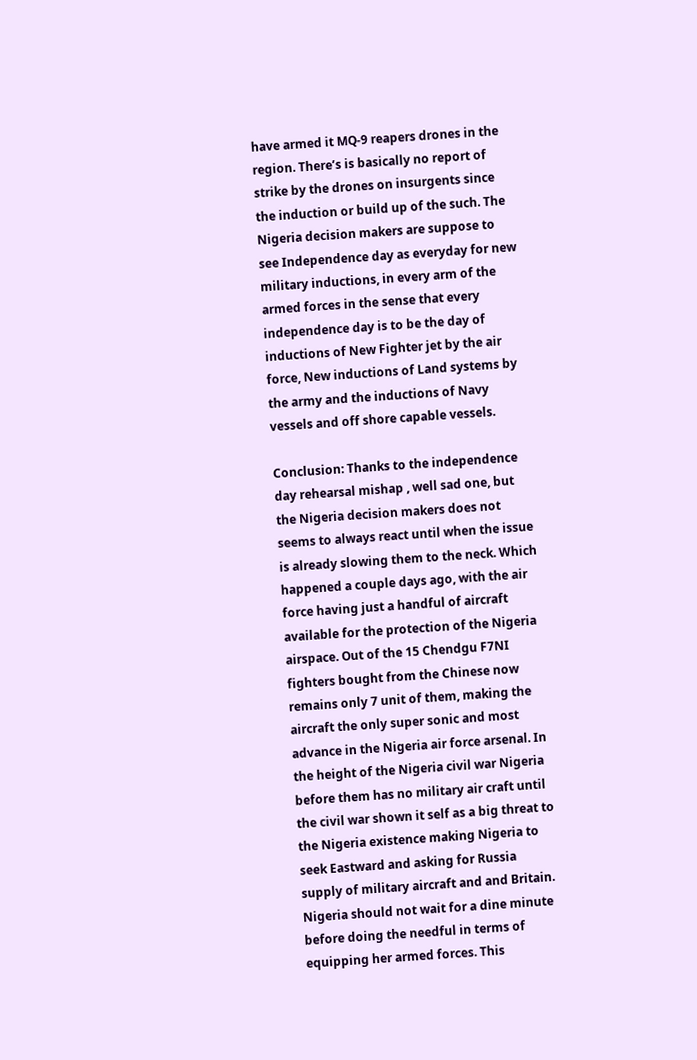have armed it MQ-9 reapers drones in the region. There’s is basically no report of strike by the drones on insurgents since the induction or build up of the such. The Nigeria decision makers are suppose to see Independence day as everyday for new military inductions, in every arm of the armed forces in the sense that every independence day is to be the day of inductions of New Fighter jet by the air force, New inductions of Land systems by the army and the inductions of Navy vessels and off shore capable vessels.

Conclusion: Thanks to the independence day rehearsal mishap , well sad one, but the Nigeria decision makers does not seems to always react until when the issue is already slowing them to the neck. Which happened a couple days ago, with the air force having just a handful of aircraft available for the protection of the Nigeria airspace. Out of the 15 Chendgu F7NI fighters bought from the Chinese now remains only 7 unit of them, making the aircraft the only super sonic and most advance in the Nigeria air force arsenal. In the height of the Nigeria civil war Nigeria before them has no military air craft until the civil war shown it self as a big threat to the Nigeria existence making Nigeria to seek Eastward and asking for Russia supply of military aircraft and and Britain. Nigeria should not wait for a dine minute before doing the needful in terms of equipping her armed forces. This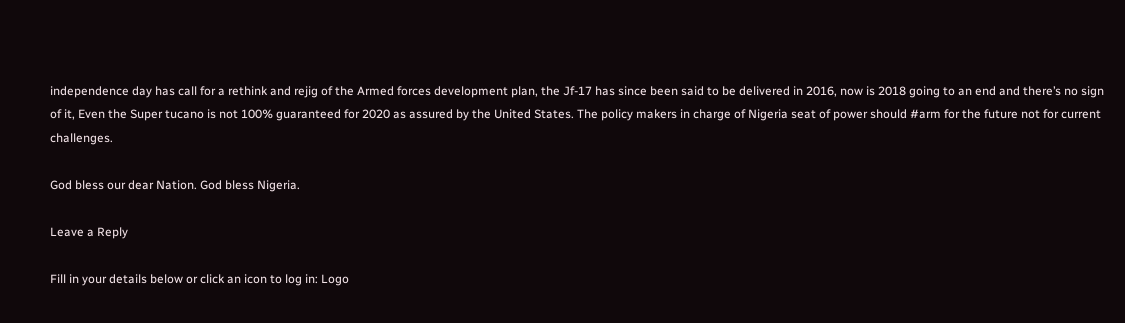independence day has call for a rethink and rejig of the Armed forces development plan, the Jf-17 has since been said to be delivered in 2016, now is 2018 going to an end and there’s no sign of it, Even the Super tucano is not 100% guaranteed for 2020 as assured by the United States. The policy makers in charge of Nigeria seat of power should #arm for the future not for current challenges.

God bless our dear Nation. God bless Nigeria.

Leave a Reply

Fill in your details below or click an icon to log in: Logo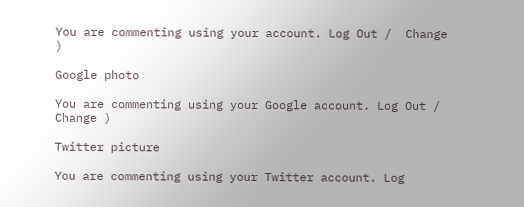You are commenting using your account. Log Out /  Change )

Google photo

You are commenting using your Google account. Log Out /  Change )

Twitter picture

You are commenting using your Twitter account. Log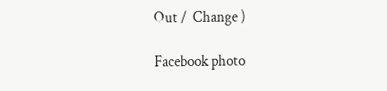Out /  Change )

Facebook photo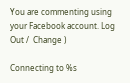You are commenting using your Facebook account. Log Out /  Change )

Connecting to %s